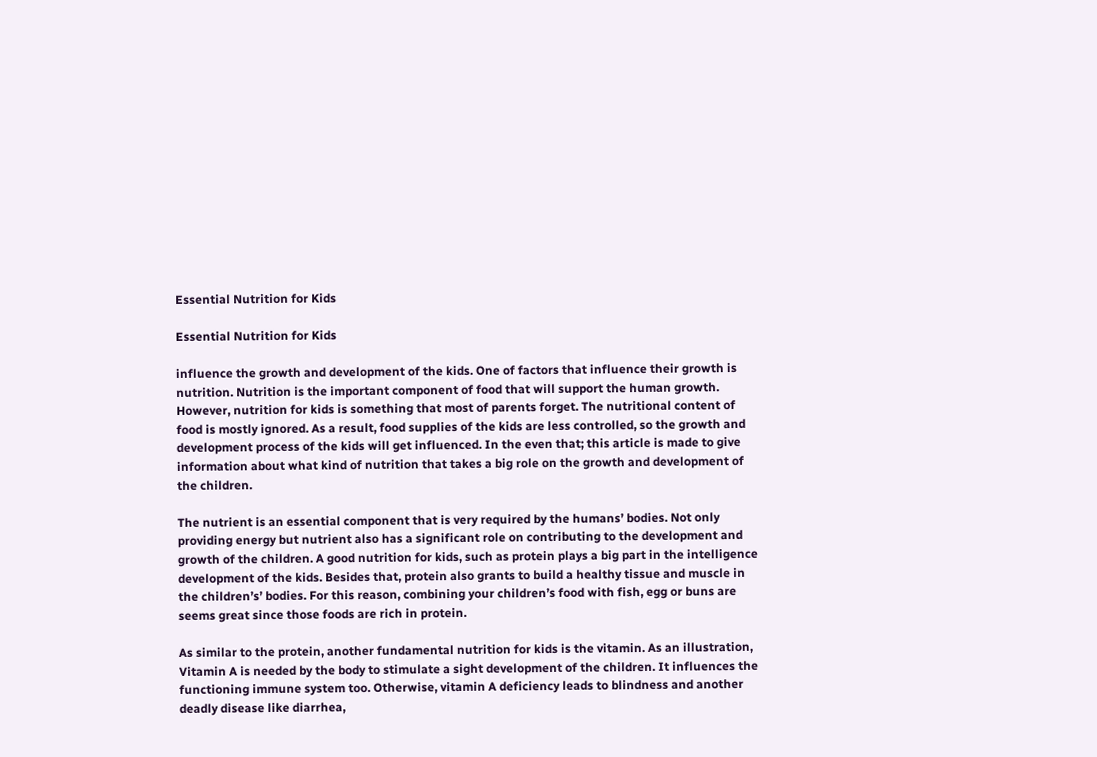Essential Nutrition for Kids

Essential Nutrition for Kids

influence the growth and development of the kids. One of factors that influence their growth is nutrition. Nutrition is the important component of food that will support the human growth. However, nutrition for kids is something that most of parents forget. The nutritional content of food is mostly ignored. As a result, food supplies of the kids are less controlled, so the growth and development process of the kids will get influenced. In the even that; this article is made to give information about what kind of nutrition that takes a big role on the growth and development of the children.

The nutrient is an essential component that is very required by the humans’ bodies. Not only providing energy but nutrient also has a significant role on contributing to the development and growth of the children. A good nutrition for kids, such as protein plays a big part in the intelligence development of the kids. Besides that, protein also grants to build a healthy tissue and muscle in the children’s’ bodies. For this reason, combining your children’s food with fish, egg or buns are seems great since those foods are rich in protein.

As similar to the protein, another fundamental nutrition for kids is the vitamin. As an illustration, Vitamin A is needed by the body to stimulate a sight development of the children. It influences the functioning immune system too. Otherwise, vitamin A deficiency leads to blindness and another deadly disease like diarrhea,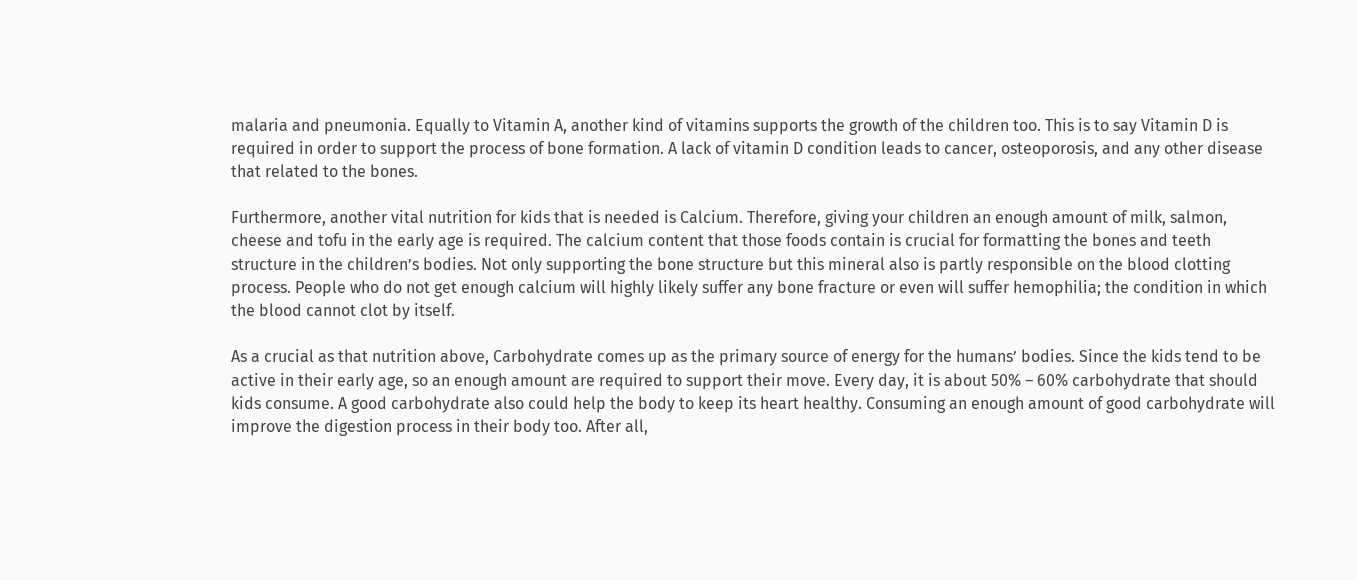malaria and pneumonia. Equally to Vitamin A, another kind of vitamins supports the growth of the children too. This is to say Vitamin D is required in order to support the process of bone formation. A lack of vitamin D condition leads to cancer, osteoporosis, and any other disease that related to the bones.

Furthermore, another vital nutrition for kids that is needed is Calcium. Therefore, giving your children an enough amount of milk, salmon, cheese and tofu in the early age is required. The calcium content that those foods contain is crucial for formatting the bones and teeth structure in the children’s bodies. Not only supporting the bone structure but this mineral also is partly responsible on the blood clotting process. People who do not get enough calcium will highly likely suffer any bone fracture or even will suffer hemophilia; the condition in which the blood cannot clot by itself.

As a crucial as that nutrition above, Carbohydrate comes up as the primary source of energy for the humans’ bodies. Since the kids tend to be active in their early age, so an enough amount are required to support their move. Every day, it is about 50% – 60% carbohydrate that should kids consume. A good carbohydrate also could help the body to keep its heart healthy. Consuming an enough amount of good carbohydrate will improve the digestion process in their body too. After all,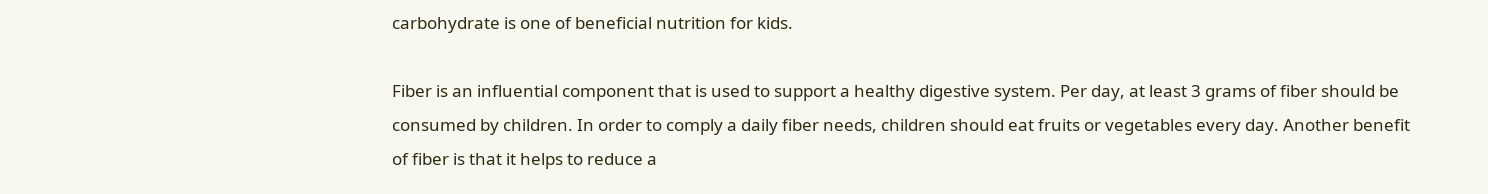carbohydrate is one of beneficial nutrition for kids.

Fiber is an influential component that is used to support a healthy digestive system. Per day, at least 3 grams of fiber should be consumed by children. In order to comply a daily fiber needs, children should eat fruits or vegetables every day. Another benefit of fiber is that it helps to reduce a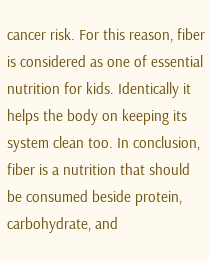cancer risk. For this reason, fiber is considered as one of essential nutrition for kids. Identically it helps the body on keeping its system clean too. In conclusion, fiber is a nutrition that should be consumed beside protein, carbohydrate, and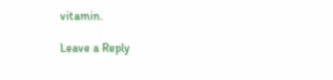vitamin.

Leave a Reply